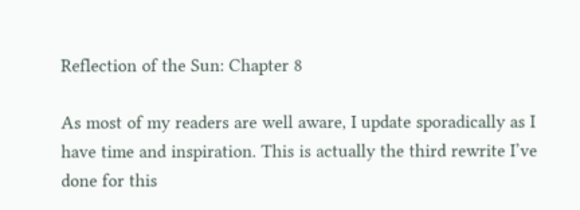Reflection of the Sun: Chapter 8

As most of my readers are well aware, I update sporadically as I have time and inspiration. This is actually the third rewrite I’ve done for this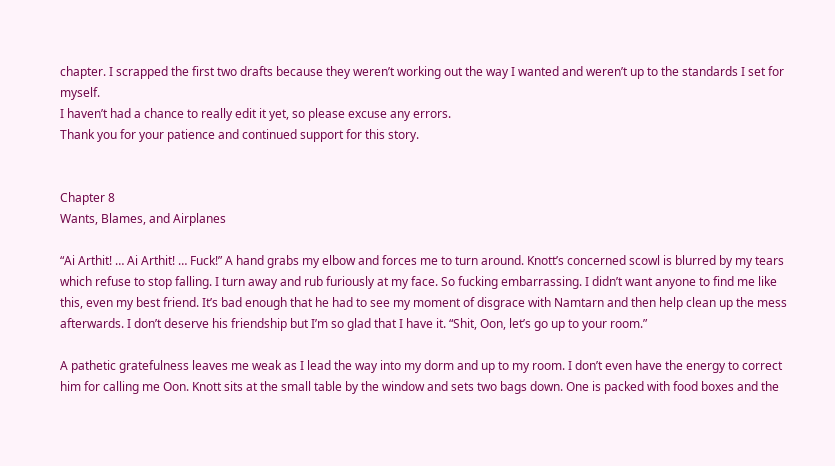chapter. I scrapped the first two drafts because they weren’t working out the way I wanted and weren’t up to the standards I set for myself.
I haven’t had a chance to really edit it yet, so please excuse any errors.
Thank you for your patience and continued support for this story.


Chapter 8
Wants, Blames, and Airplanes

“Ai Arthit! … Ai Arthit! … Fuck!” A hand grabs my elbow and forces me to turn around. Knott’s concerned scowl is blurred by my tears which refuse to stop falling. I turn away and rub furiously at my face. So fucking embarrassing. I didn’t want anyone to find me like this, even my best friend. It’s bad enough that he had to see my moment of disgrace with Namtarn and then help clean up the mess afterwards. I don’t deserve his friendship but I’m so glad that I have it. “Shit, Oon, let’s go up to your room.”

A pathetic gratefulness leaves me weak as I lead the way into my dorm and up to my room. I don’t even have the energy to correct him for calling me Oon. Knott sits at the small table by the window and sets two bags down. One is packed with food boxes and the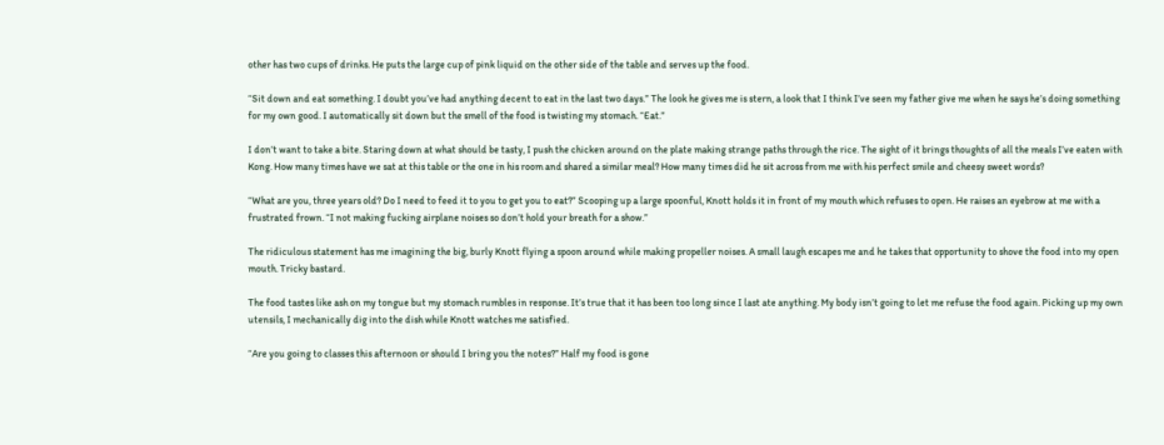other has two cups of drinks. He puts the large cup of pink liquid on the other side of the table and serves up the food.

“Sit down and eat something. I doubt you’ve had anything decent to eat in the last two days.” The look he gives me is stern, a look that I think I’ve seen my father give me when he says he’s doing something for my own good. I automatically sit down but the smell of the food is twisting my stomach. “Eat.”

I don’t want to take a bite. Staring down at what should be tasty, I push the chicken around on the plate making strange paths through the rice. The sight of it brings thoughts of all the meals I’ve eaten with Kong. How many times have we sat at this table or the one in his room and shared a similar meal? How many times did he sit across from me with his perfect smile and cheesy sweet words?

“What are you, three years old? Do I need to feed it to you to get you to eat?” Scooping up a large spoonful, Knott holds it in front of my mouth which refuses to open. He raises an eyebrow at me with a frustrated frown. “I not making fucking airplane noises so don’t hold your breath for a show.”

The ridiculous statement has me imagining the big, burly Knott flying a spoon around while making propeller noises. A small laugh escapes me and he takes that opportunity to shove the food into my open mouth. Tricky bastard.

The food tastes like ash on my tongue but my stomach rumbles in response. It’s true that it has been too long since I last ate anything. My body isn’t going to let me refuse the food again. Picking up my own utensils, I mechanically dig into the dish while Knott watches me satisfied.

“Are you going to classes this afternoon or should I bring you the notes?” Half my food is gone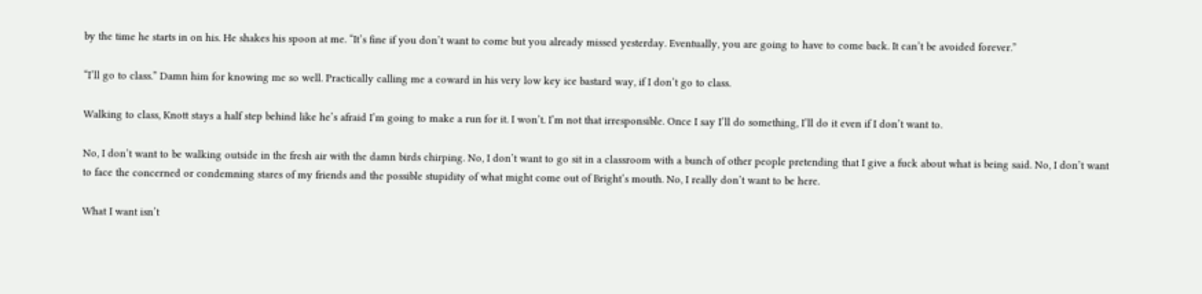by the time he starts in on his. He shakes his spoon at me. “It’s fine if you don’t want to come but you already missed yesterday. Eventually, you are going to have to come back. It can’t be avoided forever.”

“I’ll go to class.” Damn him for knowing me so well. Practically calling me a coward in his very low key ice bastard way, if I don’t go to class.

Walking to class, Knott stays a half step behind like he’s afraid I’m going to make a run for it. I won’t. I’m not that irresponsible. Once I say I’ll do something, I’ll do it even if I don’t want to.

No, I don’t want to be walking outside in the fresh air with the damn birds chirping. No, I don’t want to go sit in a classroom with a bunch of other people pretending that I give a fuck about what is being said. No, I don’t want to face the concerned or condemning stares of my friends and the possible stupidity of what might come out of Bright’s mouth. No, I really don’t want to be here.

What I want isn’t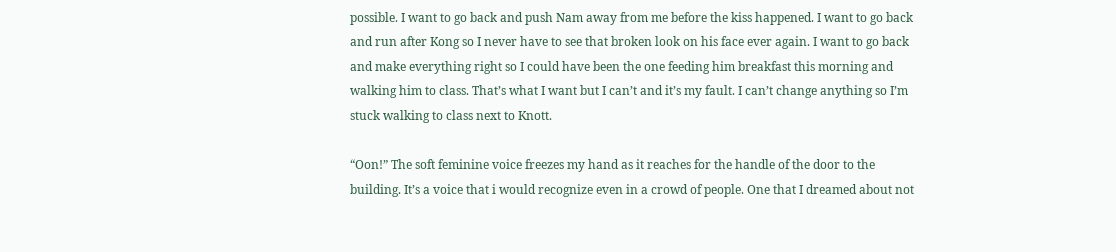possible. I want to go back and push Nam away from me before the kiss happened. I want to go back and run after Kong so I never have to see that broken look on his face ever again. I want to go back and make everything right so I could have been the one feeding him breakfast this morning and walking him to class. That’s what I want but I can’t and it’s my fault. I can’t change anything so I’m stuck walking to class next to Knott.

“Oon!” The soft feminine voice freezes my hand as it reaches for the handle of the door to the building. It’s a voice that i would recognize even in a crowd of people. One that I dreamed about not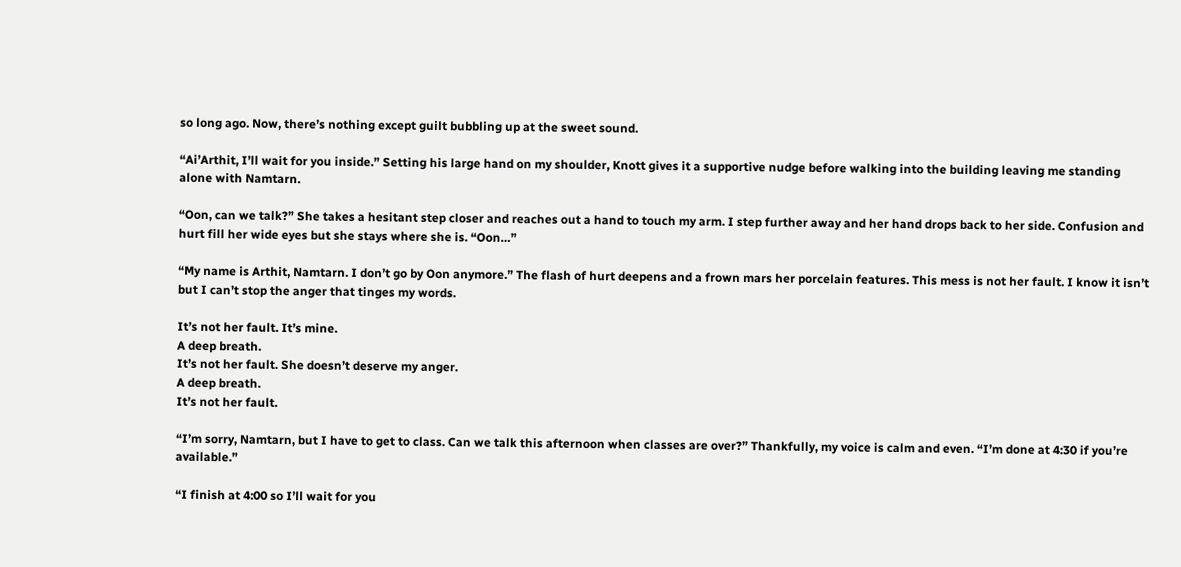so long ago. Now, there’s nothing except guilt bubbling up at the sweet sound.

“Ai’Arthit, I’ll wait for you inside.” Setting his large hand on my shoulder, Knott gives it a supportive nudge before walking into the building leaving me standing alone with Namtarn.

“Oon, can we talk?” She takes a hesitant step closer and reaches out a hand to touch my arm. I step further away and her hand drops back to her side. Confusion and hurt fill her wide eyes but she stays where she is. “Oon…”

“My name is Arthit, Namtarn. I don’t go by Oon anymore.” The flash of hurt deepens and a frown mars her porcelain features. This mess is not her fault. I know it isn’t but I can’t stop the anger that tinges my words.

It’s not her fault. It’s mine.
A deep breath.
It’s not her fault. She doesn’t deserve my anger.
A deep breath.
It’s not her fault.

“I’m sorry, Namtarn, but I have to get to class. Can we talk this afternoon when classes are over?” Thankfully, my voice is calm and even. “I’m done at 4:30 if you’re available.”

“I finish at 4:00 so I’ll wait for you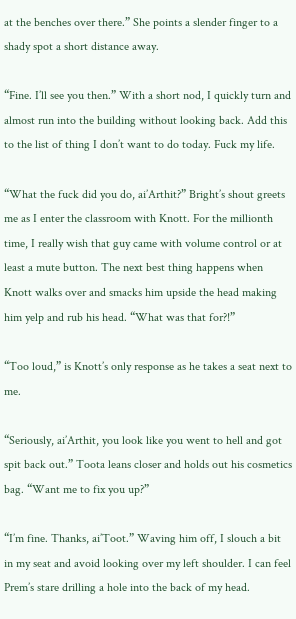at the benches over there.” She points a slender finger to a shady spot a short distance away.

“Fine. I’ll see you then.” With a short nod, I quickly turn and almost run into the building without looking back. Add this to the list of thing I don’t want to do today. Fuck my life.

“What the fuck did you do, ai’Arthit?” Bright’s shout greets me as I enter the classroom with Knott. For the millionth time, I really wish that guy came with volume control or at least a mute button. The next best thing happens when Knott walks over and smacks him upside the head making him yelp and rub his head. “What was that for?!”

“Too loud,” is Knott’s only response as he takes a seat next to me.

“Seriously, ai’Arthit, you look like you went to hell and got spit back out.” Toota leans closer and holds out his cosmetics bag. “Want me to fix you up?”

“I’m fine. Thanks, ai’Toot.” Waving him off, I slouch a bit in my seat and avoid looking over my left shoulder. I can feel Prem’s stare drilling a hole into the back of my head.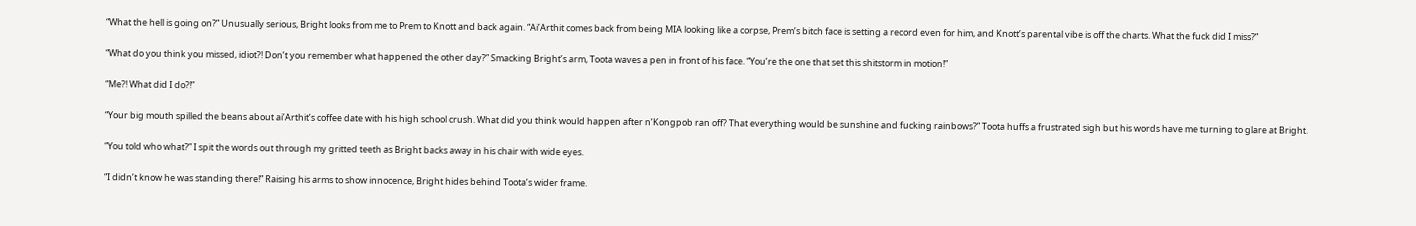“What the hell is going on?” Unusually serious, Bright looks from me to Prem to Knott and back again. “Ai’Arthit comes back from being MIA looking like a corpse, Prem’s bitch face is setting a record even for him, and Knott’s parental vibe is off the charts. What the fuck did I miss?”

“What do you think you missed, idiot?! Don’t you remember what happened the other day?” Smacking Bright’s arm, Toota waves a pen in front of his face. “You’re the one that set this shitstorm in motion!”

“Me?! What did I do?!”

“Your big mouth spilled the beans about ai’Arthit’s coffee date with his high school crush. What did you think would happen after n’Kongpob ran off? That everything would be sunshine and fucking rainbows?” Toota huffs a frustrated sigh but his words have me turning to glare at Bright.

“You told who what?” I spit the words out through my gritted teeth as Bright backs away in his chair with wide eyes.

“I didn’t know he was standing there!” Raising his arms to show innocence, Bright hides behind Toota’s wider frame.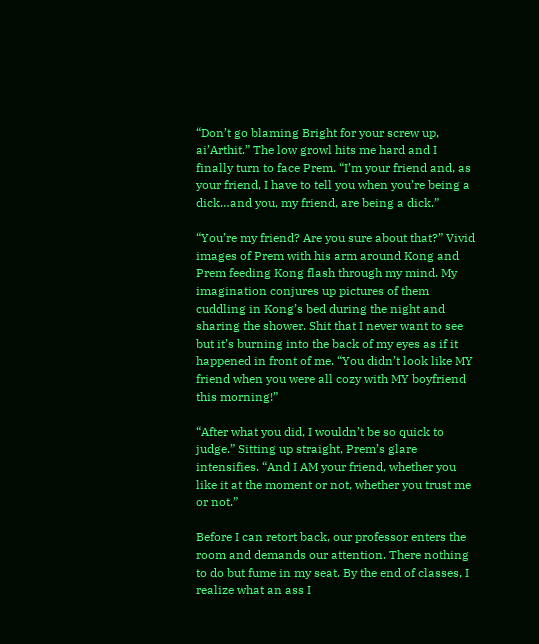“Don’t go blaming Bright for your screw up, ai’Arthit.” The low growl hits me hard and I finally turn to face Prem. “I’m your friend and, as your friend, I have to tell you when you’re being a dick…and you, my friend, are being a dick.”

“You’re my friend? Are you sure about that?” Vivid images of Prem with his arm around Kong and Prem feeding Kong flash through my mind. My imagination conjures up pictures of them cuddling in Kong’s bed during the night and sharing the shower. Shit that I never want to see but it’s burning into the back of my eyes as if it happened in front of me. “You didn’t look like MY friend when you were all cozy with MY boyfriend this morning!”

“After what you did, I wouldn’t be so quick to judge.” Sitting up straight, Prem’s glare intensifies. “And I AM your friend, whether you like it at the moment or not, whether you trust me or not.”

Before I can retort back, our professor enters the room and demands our attention. There nothing to do but fume in my seat. By the end of classes, I realize what an ass I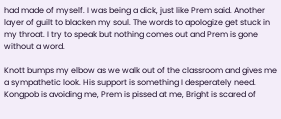had made of myself. I was being a dick, just like Prem said. Another layer of guilt to blacken my soul. The words to apologize get stuck in my throat. I try to speak but nothing comes out and Prem is gone without a word.

Knott bumps my elbow as we walk out of the classroom and gives me a sympathetic look. His support is something I desperately need. Kongpob is avoiding me, Prem is pissed at me, Bright is scared of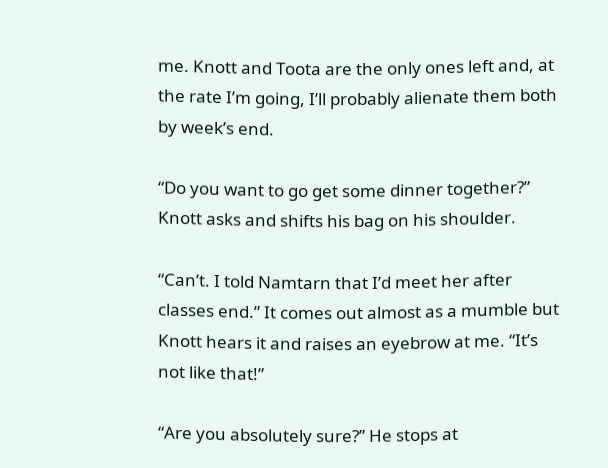me. Knott and Toota are the only ones left and, at the rate I’m going, I’ll probably alienate them both by week’s end.

“Do you want to go get some dinner together?” Knott asks and shifts his bag on his shoulder.

“Can’t. I told Namtarn that I’d meet her after classes end.” It comes out almost as a mumble but Knott hears it and raises an eyebrow at me. “It’s not like that!”

“Are you absolutely sure?” He stops at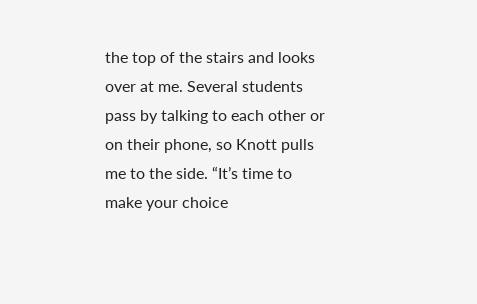the top of the stairs and looks over at me. Several students pass by talking to each other or on their phone, so Knott pulls me to the side. “It’s time to make your choice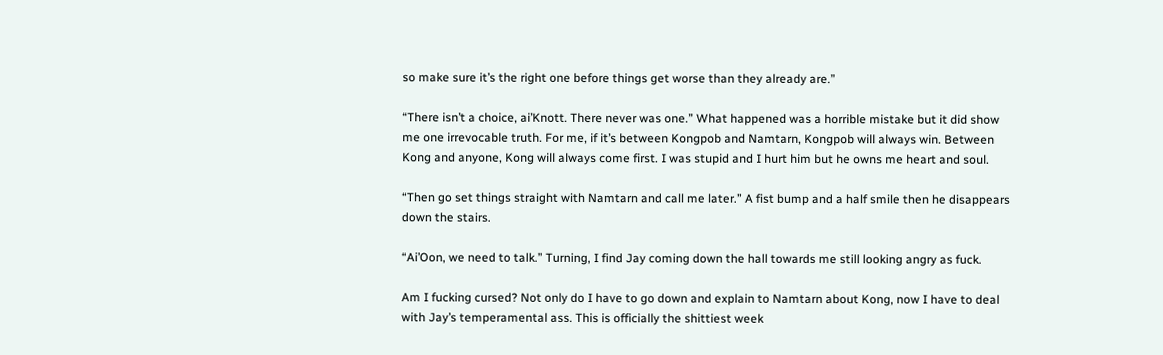so make sure it’s the right one before things get worse than they already are.”

“There isn’t a choice, ai’Knott. There never was one.” What happened was a horrible mistake but it did show me one irrevocable truth. For me, if it’s between Kongpob and Namtarn, Kongpob will always win. Between Kong and anyone, Kong will always come first. I was stupid and I hurt him but he owns me heart and soul.

“Then go set things straight with Namtarn and call me later.” A fist bump and a half smile then he disappears down the stairs.

“Ai’Oon, we need to talk.” Turning, I find Jay coming down the hall towards me still looking angry as fuck.

Am I fucking cursed? Not only do I have to go down and explain to Namtarn about Kong, now I have to deal with Jay’s temperamental ass. This is officially the shittiest week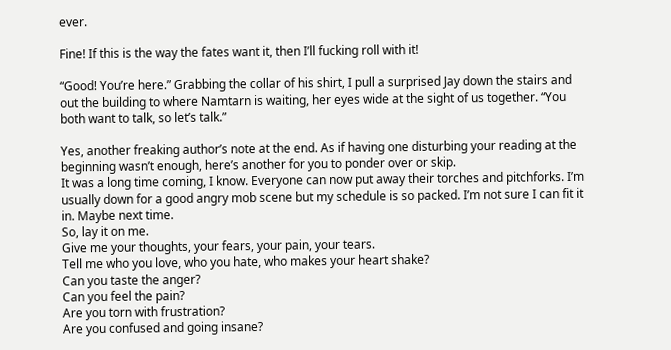ever.

Fine! If this is the way the fates want it, then I’ll fucking roll with it!

“Good! You’re here.” Grabbing the collar of his shirt, I pull a surprised Jay down the stairs and out the building to where Namtarn is waiting, her eyes wide at the sight of us together. “You both want to talk, so let’s talk.”

Yes, another freaking author’s note at the end. As if having one disturbing your reading at the beginning wasn’t enough, here’s another for you to ponder over or skip.
It was a long time coming, I know. Everyone can now put away their torches and pitchforks. I’m usually down for a good angry mob scene but my schedule is so packed. I’m not sure I can fit it in. Maybe next time.
So, lay it on me.
Give me your thoughts, your fears, your pain, your tears.
Tell me who you love, who you hate, who makes your heart shake?
Can you taste the anger?
Can you feel the pain?
Are you torn with frustration?
Are you confused and going insane?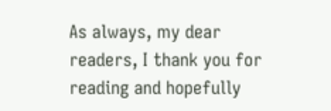As always, my dear readers, I thank you for reading and hopefully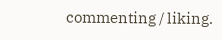commenting / liking.